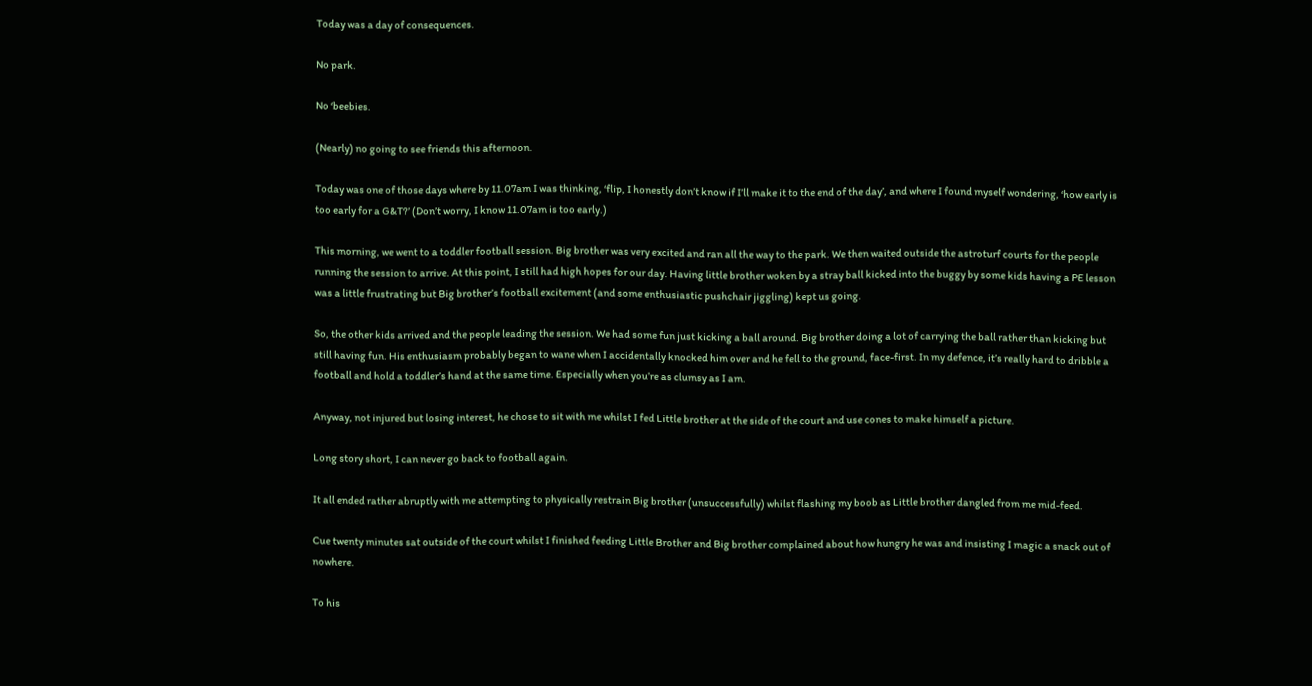Today was a day of consequences.

No park.

No ‘beebies.

(Nearly) no going to see friends this afternoon.

Today was one of those days where by 11.07am I was thinking, ‘flip, I honestly don’t know if I’ll make it to the end of the day’, and where I found myself wondering, ‘how early is too early for a G&T?’ (Don’t worry, I know 11.07am is too early.)

This morning, we went to a toddler football session. Big brother was very excited and ran all the way to the park. We then waited outside the astroturf courts for the people running the session to arrive. At this point, I still had high hopes for our day. Having little brother woken by a stray ball kicked into the buggy by some kids having a PE lesson was a little frustrating but Big brother’s football excitement (and some enthusiastic pushchair jiggling) kept us going.

So, the other kids arrived and the people leading the session. We had some fun just kicking a ball around. Big brother doing a lot of carrying the ball rather than kicking but still having fun. His enthusiasm probably began to wane when I accidentally knocked him over and he fell to the ground, face-first. In my defence, it’s really hard to dribble a football and hold a toddler’s hand at the same time. Especially when you’re as clumsy as I am.

Anyway, not injured but losing interest, he chose to sit with me whilst I fed Little brother at the side of the court and use cones to make himself a picture.

Long story short, I can never go back to football again.

It all ended rather abruptly with me attempting to physically restrain Big brother (unsuccessfully) whilst flashing my boob as Little brother dangled from me mid-feed.

Cue twenty minutes sat outside of the court whilst I finished feeding Little Brother and Big brother complained about how hungry he was and insisting I magic a snack out of nowhere.

To his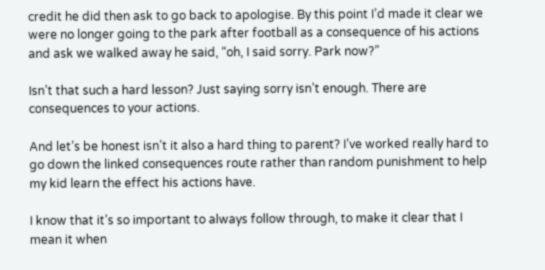credit he did then ask to go back to apologise. By this point I’d made it clear we were no longer going to the park after football as a consequence of his actions and ask we walked away he said, “oh, I said sorry. Park now?”

Isn’t that such a hard lesson? Just saying sorry isn’t enough. There are consequences to your actions.

And let’s be honest isn’t it also a hard thing to parent? I’ve worked really hard to go down the linked consequences route rather than random punishment to help my kid learn the effect his actions have.

I know that it’s so important to always follow through, to make it clear that I mean it when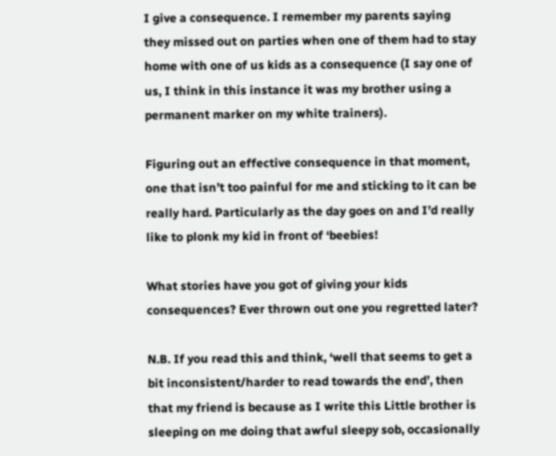I give a consequence. I remember my parents saying they missed out on parties when one of them had to stay home with one of us kids as a consequence (I say one of us, I think in this instance it was my brother using a permanent marker on my white trainers).

Figuring out an effective consequence in that moment, one that isn’t too painful for me and sticking to it can be really hard. Particularly as the day goes on and I’d really like to plonk my kid in front of ‘beebies!

What stories have you got of giving your kids consequences? Ever thrown out one you regretted later?

N.B. If you read this and think, ‘well that seems to get a bit inconsistent/harder to read towards the end’, then that my friend is because as I write this Little brother is sleeping on me doing that awful sleepy sob, occasionally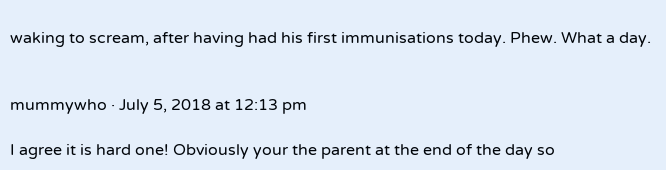waking to scream, after having had his first immunisations today. Phew. What a day.


mummywho · July 5, 2018 at 12:13 pm

I agree it is hard one! Obviously your the parent at the end of the day so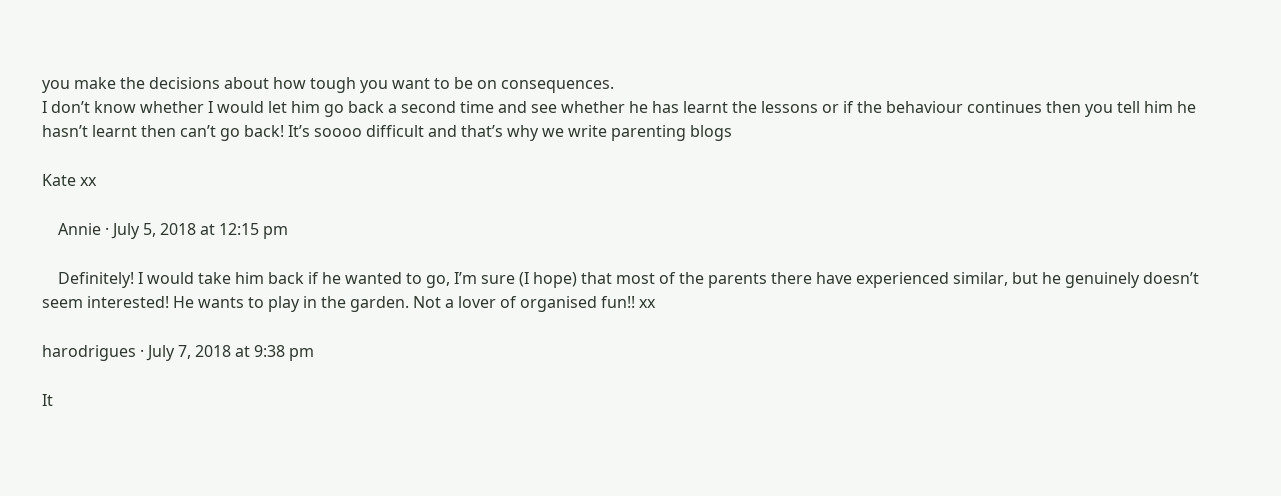you make the decisions about how tough you want to be on consequences.
I don’t know whether I would let him go back a second time and see whether he has learnt the lessons or if the behaviour continues then you tell him he hasn’t learnt then can’t go back! It’s soooo difficult and that’s why we write parenting blogs

Kate xx

    Annie · July 5, 2018 at 12:15 pm

    Definitely! I would take him back if he wanted to go, I’m sure (I hope) that most of the parents there have experienced similar, but he genuinely doesn’t seem interested! He wants to play in the garden. Not a lover of organised fun!! xx

harodrigues · July 7, 2018 at 9:38 pm

It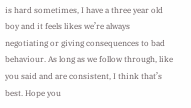is hard sometimes, I have a three year old boy and it feels likes we’re always negotiating or giving consequences to bad behaviour. As long as we follow through, like you said and are consistent, I think that’s best. Hope you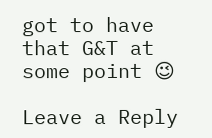got to have that G&T at some point 😉

Leave a Reply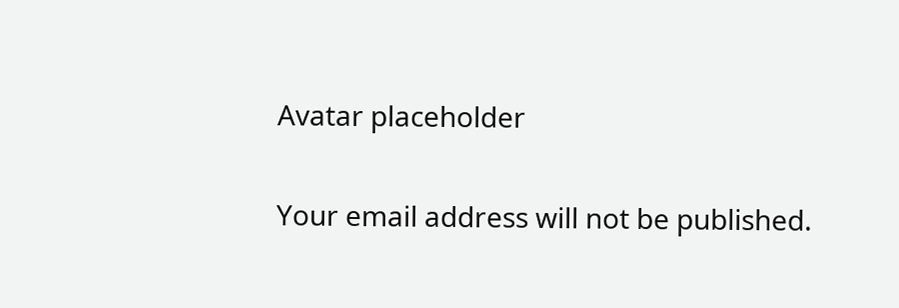Avatar placeholder

Your email address will not be published.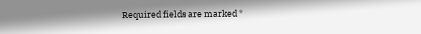Required fields are marked *